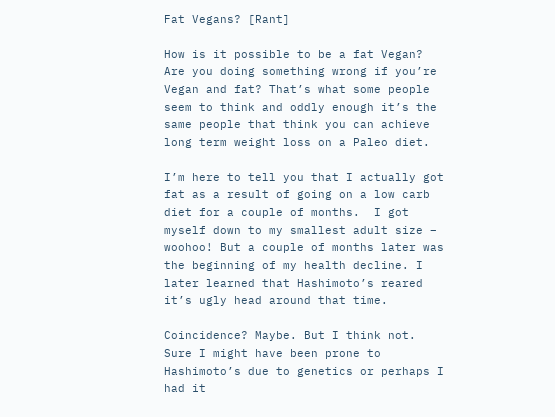Fat Vegans? [Rant]

How is it possible to be a fat Vegan? Are you doing something wrong if you’re Vegan and fat? That’s what some people seem to think and oddly enough it’s the same people that think you can achieve long term weight loss on a Paleo diet.

I’m here to tell you that I actually got fat as a result of going on a low carb diet for a couple of months.  I got myself down to my smallest adult size – woohoo! But a couple of months later was the beginning of my health decline. I later learned that Hashimoto’s reared it’s ugly head around that time.

Coincidence? Maybe. But I think not. Sure I might have been prone to Hashimoto’s due to genetics or perhaps I had it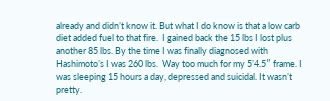already and didn’t know it. But what I do know is that a low carb diet added fuel to that fire.  I gained back the 15 lbs I lost plus another 85 lbs. By the time I was finally diagnosed with Hashimoto’s I was 260 lbs.  Way too much for my 5’4.5″ frame. I was sleeping 15 hours a day, depressed and suicidal. It wasn’t pretty.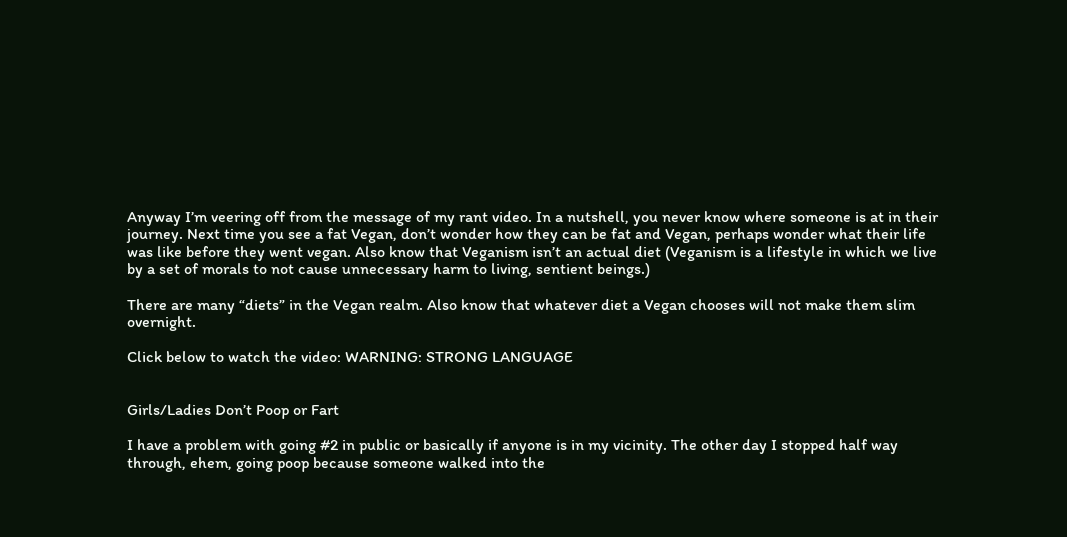Anyway I’m veering off from the message of my rant video. In a nutshell, you never know where someone is at in their journey. Next time you see a fat Vegan, don’t wonder how they can be fat and Vegan, perhaps wonder what their life was like before they went vegan. Also know that Veganism isn’t an actual diet (Veganism is a lifestyle in which we live by a set of morals to not cause unnecessary harm to living, sentient beings.)

There are many “diets” in the Vegan realm. Also know that whatever diet a Vegan chooses will not make them slim overnight.

Click below to watch the video: WARNING: STRONG LANGUAGE


Girls/Ladies Don’t Poop or Fart

I have a problem with going #2 in public or basically if anyone is in my vicinity. The other day I stopped half way through, ehem, going poop because someone walked into the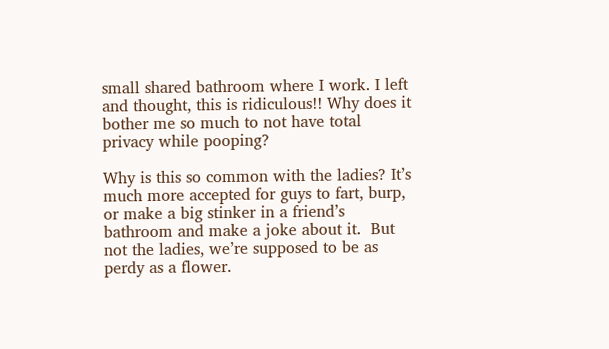small shared bathroom where I work. I left and thought, this is ridiculous!! Why does it bother me so much to not have total privacy while pooping?

Why is this so common with the ladies? It’s much more accepted for guys to fart, burp, or make a big stinker in a friend’s bathroom and make a joke about it.  But not the ladies, we’re supposed to be as perdy as a flower.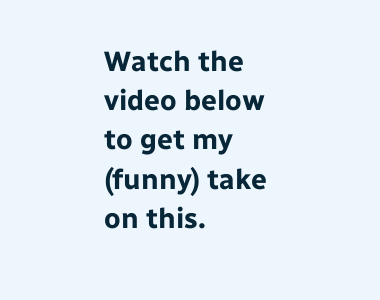Watch the video below to get my (funny) take on this.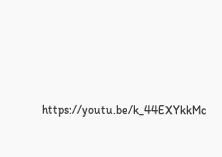https://youtu.be/k_44EXYkkMc